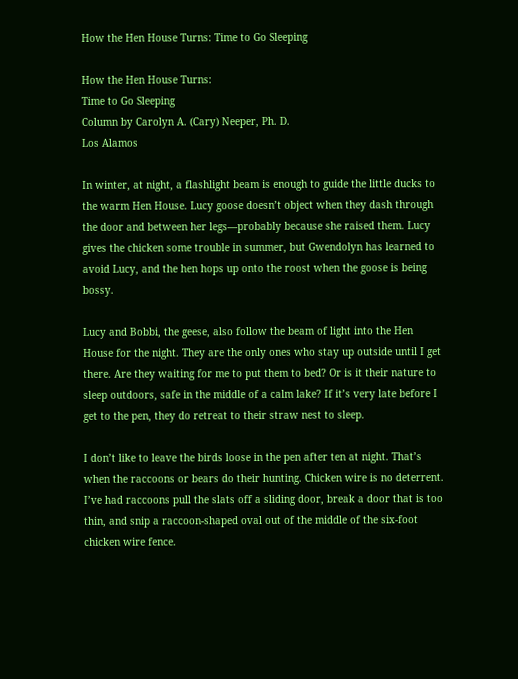How the Hen House Turns: Time to Go Sleeping

How the Hen House Turns:
Time to Go Sleeping
Column by Carolyn A. (Cary) Neeper, Ph. D.
Los Alamos

In winter, at night, a flashlight beam is enough to guide the little ducks to the warm Hen House. Lucy goose doesn’t object when they dash through the door and between her legs—probably because she raised them. Lucy gives the chicken some trouble in summer, but Gwendolyn has learned to avoid Lucy, and the hen hops up onto the roost when the goose is being bossy.

Lucy and Bobbi, the geese, also follow the beam of light into the Hen House for the night. They are the only ones who stay up outside until I get there. Are they waiting for me to put them to bed? Or is it their nature to sleep outdoors, safe in the middle of a calm lake? If it’s very late before I get to the pen, they do retreat to their straw nest to sleep.

I don’t like to leave the birds loose in the pen after ten at night. That’s when the raccoons or bears do their hunting. Chicken wire is no deterrent. I’ve had raccoons pull the slats off a sliding door, break a door that is too thin, and snip a raccoon-shaped oval out of the middle of the six-foot chicken wire fence.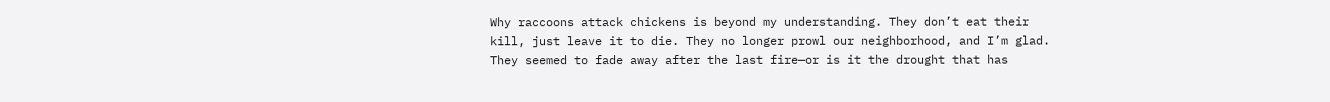Why raccoons attack chickens is beyond my understanding. They don’t eat their kill, just leave it to die. They no longer prowl our neighborhood, and I’m glad. They seemed to fade away after the last fire—or is it the drought that has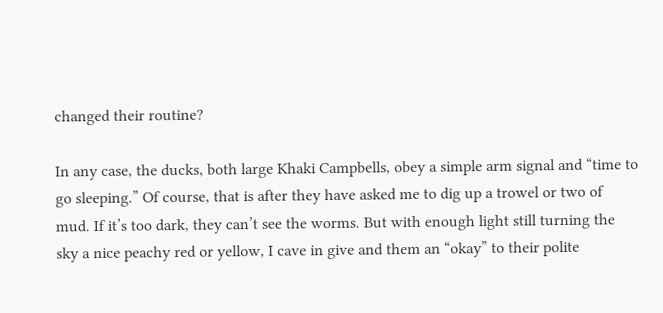changed their routine?

In any case, the ducks, both large Khaki Campbells, obey a simple arm signal and “time to go sleeping.” Of course, that is after they have asked me to dig up a trowel or two of mud. If it’s too dark, they can’t see the worms. But with enough light still turning the sky a nice peachy red or yellow, I cave in give and them an “okay” to their polite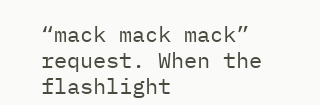“mack mack mack” request. When the flashlight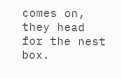comes on, they head for the nest box.